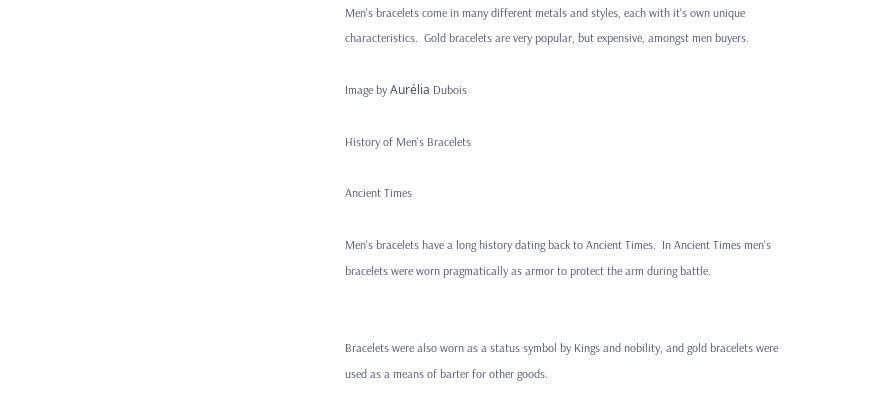Men's bracelets come in many different metals and styles, each with it's own unique characteristics.  Gold bracelets are very popular, but expensive, amongst men buyers.

Image by Aurélia Dubois

History of Men's Bracelets

Ancient Times

Men's bracelets have a long history dating back to Ancient Times.  In Ancient Times men's bracelets were worn pragmatically as armor to protect the arm during battle.


Bracelets were also worn as a status symbol by Kings and nobility, and gold bracelets were used as a means of barter for other goods.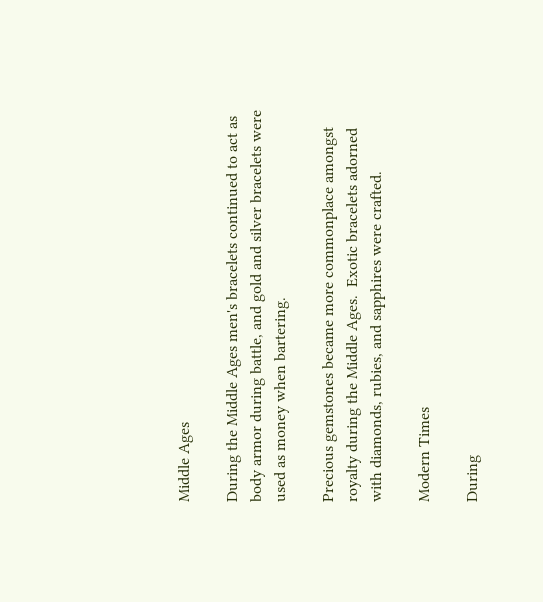Middle Ages

During the Middle Ages men's bracelets continued to act as body armor during battle, and gold and silver bracelets were used as money when bartering.

Precious gemstones became more commonplace amongst royalty during the Middle Ages.  Exotic bracelets adorned with diamonds, rubies, and sapphires were crafted.

Modern Times

During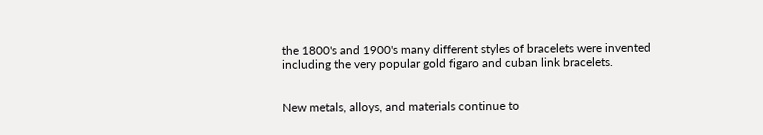the 1800's and 1900's many different styles of bracelets were invented including the very popular gold figaro and cuban link bracelets.


New metals, alloys, and materials continue to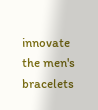innovate the men's bracelets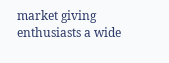market giving enthusiasts a wide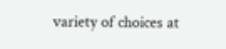variety of choices at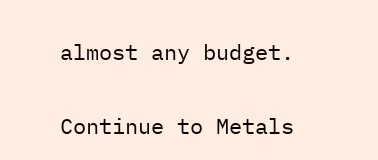almost any budget.

Continue to Metals